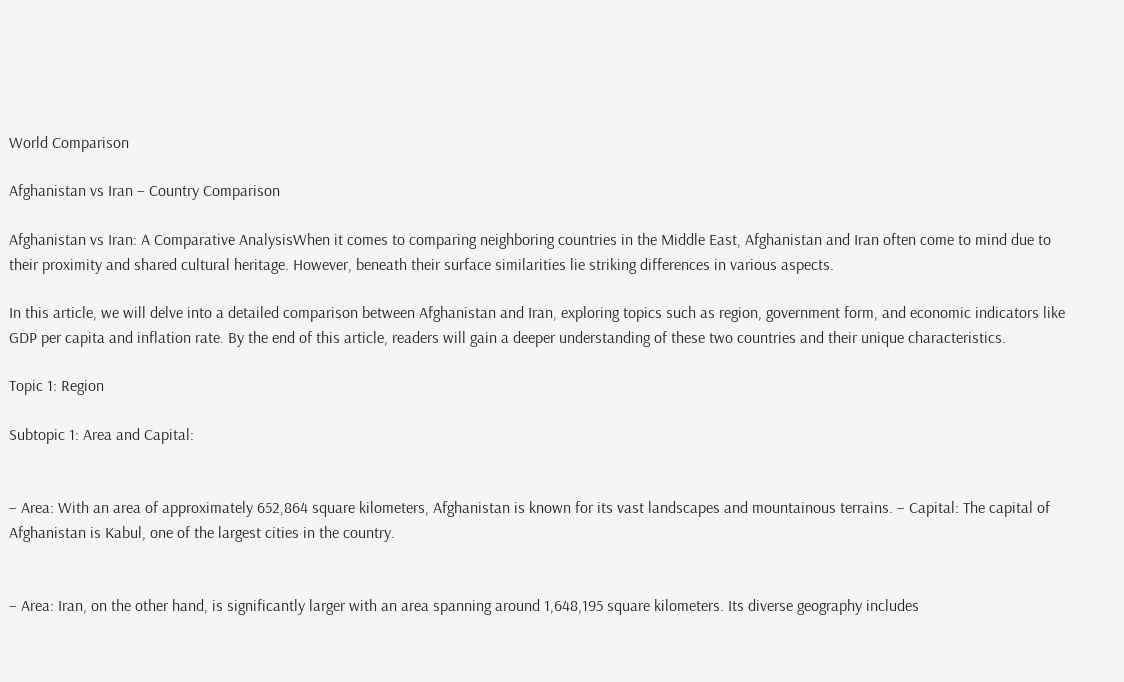World Comparison

Afghanistan vs Iran – Country Comparison

Afghanistan vs Iran: A Comparative AnalysisWhen it comes to comparing neighboring countries in the Middle East, Afghanistan and Iran often come to mind due to their proximity and shared cultural heritage. However, beneath their surface similarities lie striking differences in various aspects.

In this article, we will delve into a detailed comparison between Afghanistan and Iran, exploring topics such as region, government form, and economic indicators like GDP per capita and inflation rate. By the end of this article, readers will gain a deeper understanding of these two countries and their unique characteristics.

Topic 1: Region

Subtopic 1: Area and Capital:


– Area: With an area of approximately 652,864 square kilometers, Afghanistan is known for its vast landscapes and mountainous terrains. – Capital: The capital of Afghanistan is Kabul, one of the largest cities in the country.


– Area: Iran, on the other hand, is significantly larger with an area spanning around 1,648,195 square kilometers. Its diverse geography includes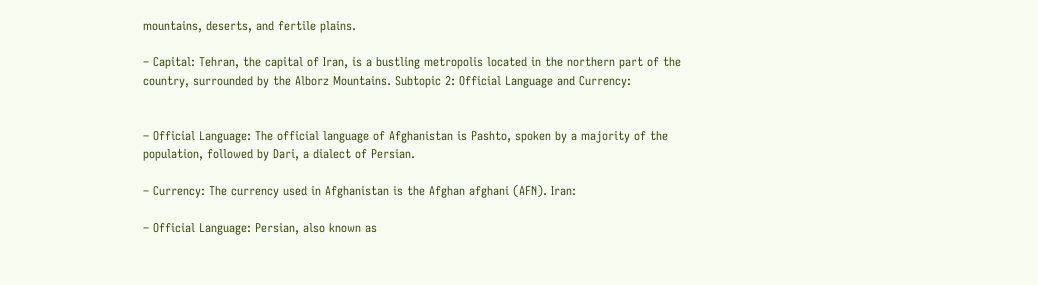mountains, deserts, and fertile plains.

– Capital: Tehran, the capital of Iran, is a bustling metropolis located in the northern part of the country, surrounded by the Alborz Mountains. Subtopic 2: Official Language and Currency:


– Official Language: The official language of Afghanistan is Pashto, spoken by a majority of the population, followed by Dari, a dialect of Persian.

– Currency: The currency used in Afghanistan is the Afghan afghani (AFN). Iran:

– Official Language: Persian, also known as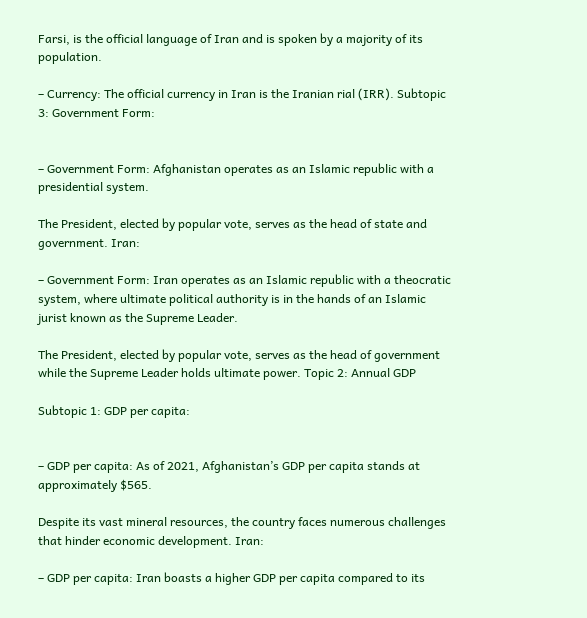Farsi, is the official language of Iran and is spoken by a majority of its population.

– Currency: The official currency in Iran is the Iranian rial (IRR). Subtopic 3: Government Form:


– Government Form: Afghanistan operates as an Islamic republic with a presidential system.

The President, elected by popular vote, serves as the head of state and government. Iran:

– Government Form: Iran operates as an Islamic republic with a theocratic system, where ultimate political authority is in the hands of an Islamic jurist known as the Supreme Leader.

The President, elected by popular vote, serves as the head of government while the Supreme Leader holds ultimate power. Topic 2: Annual GDP

Subtopic 1: GDP per capita:


– GDP per capita: As of 2021, Afghanistan’s GDP per capita stands at approximately $565.

Despite its vast mineral resources, the country faces numerous challenges that hinder economic development. Iran:

– GDP per capita: Iran boasts a higher GDP per capita compared to its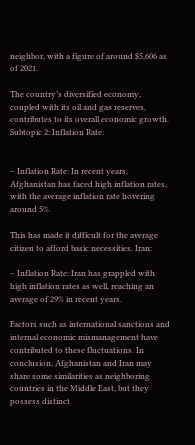neighbor, with a figure of around $5,606 as of 2021.

The country’s diversified economy, coupled with its oil and gas reserves, contributes to its overall economic growth. Subtopic 2: Inflation Rate:


– Inflation Rate: In recent years, Afghanistan has faced high inflation rates, with the average inflation rate hovering around 5%.

This has made it difficult for the average citizen to afford basic necessities. Iran:

– Inflation Rate: Iran has grappled with high inflation rates as well, reaching an average of 29% in recent years.

Factors such as international sanctions and internal economic mismanagement have contributed to these fluctuations. In conclusion, Afghanistan and Iran may share some similarities as neighboring countries in the Middle East, but they possess distinct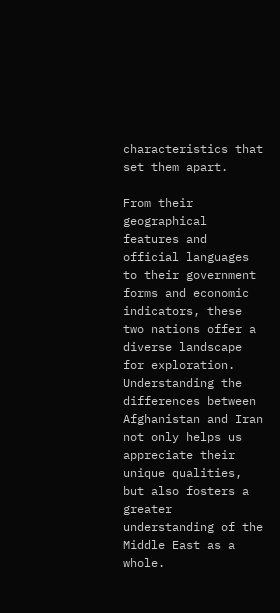characteristics that set them apart.

From their geographical features and official languages to their government forms and economic indicators, these two nations offer a diverse landscape for exploration. Understanding the differences between Afghanistan and Iran not only helps us appreciate their unique qualities, but also fosters a greater understanding of the Middle East as a whole.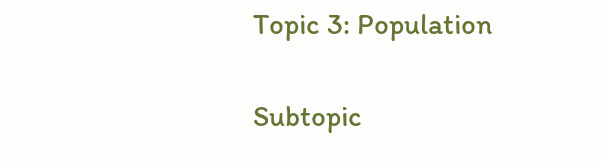Topic 3: Population

Subtopic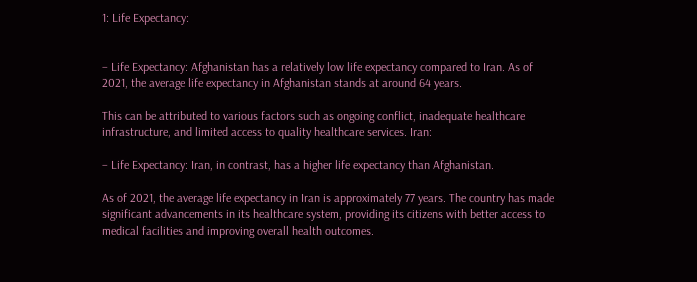1: Life Expectancy:


– Life Expectancy: Afghanistan has a relatively low life expectancy compared to Iran. As of 2021, the average life expectancy in Afghanistan stands at around 64 years.

This can be attributed to various factors such as ongoing conflict, inadequate healthcare infrastructure, and limited access to quality healthcare services. Iran:

– Life Expectancy: Iran, in contrast, has a higher life expectancy than Afghanistan.

As of 2021, the average life expectancy in Iran is approximately 77 years. The country has made significant advancements in its healthcare system, providing its citizens with better access to medical facilities and improving overall health outcomes.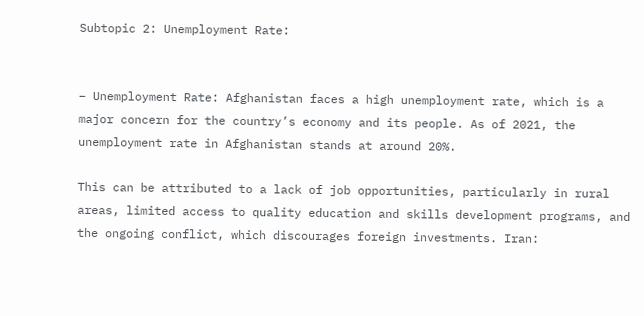Subtopic 2: Unemployment Rate:


– Unemployment Rate: Afghanistan faces a high unemployment rate, which is a major concern for the country’s economy and its people. As of 2021, the unemployment rate in Afghanistan stands at around 20%.

This can be attributed to a lack of job opportunities, particularly in rural areas, limited access to quality education and skills development programs, and the ongoing conflict, which discourages foreign investments. Iran: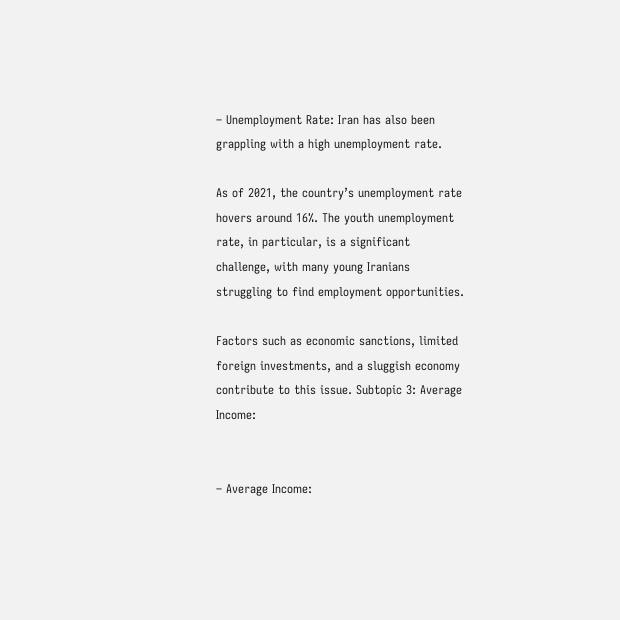– Unemployment Rate: Iran has also been grappling with a high unemployment rate.

As of 2021, the country’s unemployment rate hovers around 16%. The youth unemployment rate, in particular, is a significant challenge, with many young Iranians struggling to find employment opportunities.

Factors such as economic sanctions, limited foreign investments, and a sluggish economy contribute to this issue. Subtopic 3: Average Income:


– Average Income: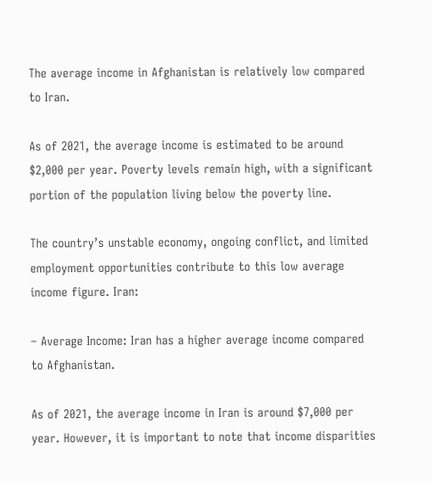The average income in Afghanistan is relatively low compared to Iran.

As of 2021, the average income is estimated to be around $2,000 per year. Poverty levels remain high, with a significant portion of the population living below the poverty line.

The country’s unstable economy, ongoing conflict, and limited employment opportunities contribute to this low average income figure. Iran:

– Average Income: Iran has a higher average income compared to Afghanistan.

As of 2021, the average income in Iran is around $7,000 per year. However, it is important to note that income disparities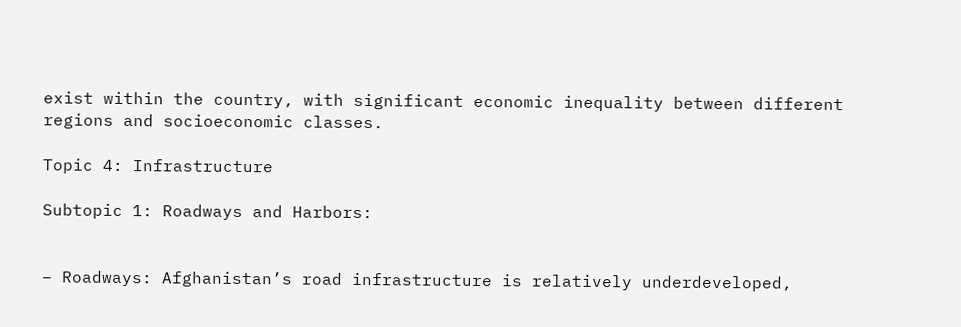exist within the country, with significant economic inequality between different regions and socioeconomic classes.

Topic 4: Infrastructure

Subtopic 1: Roadways and Harbors:


– Roadways: Afghanistan’s road infrastructure is relatively underdeveloped,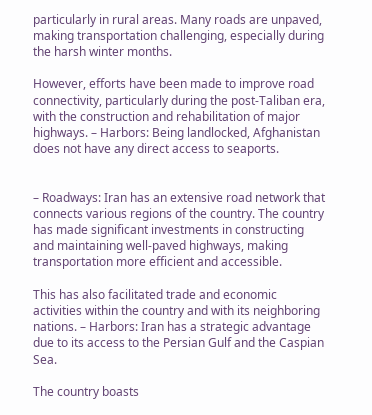particularly in rural areas. Many roads are unpaved, making transportation challenging, especially during the harsh winter months.

However, efforts have been made to improve road connectivity, particularly during the post-Taliban era, with the construction and rehabilitation of major highways. – Harbors: Being landlocked, Afghanistan does not have any direct access to seaports.


– Roadways: Iran has an extensive road network that connects various regions of the country. The country has made significant investments in constructing and maintaining well-paved highways, making transportation more efficient and accessible.

This has also facilitated trade and economic activities within the country and with its neighboring nations. – Harbors: Iran has a strategic advantage due to its access to the Persian Gulf and the Caspian Sea.

The country boasts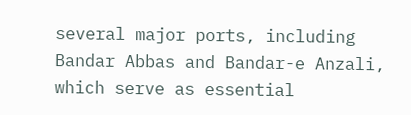several major ports, including Bandar Abbas and Bandar-e Anzali, which serve as essential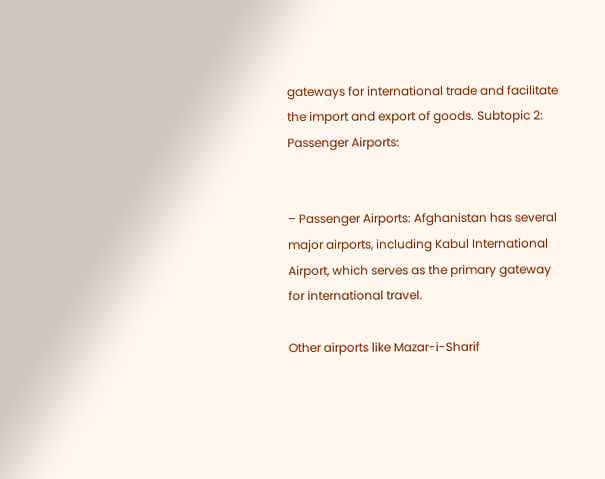gateways for international trade and facilitate the import and export of goods. Subtopic 2: Passenger Airports:


– Passenger Airports: Afghanistan has several major airports, including Kabul International Airport, which serves as the primary gateway for international travel.

Other airports like Mazar-i-Sharif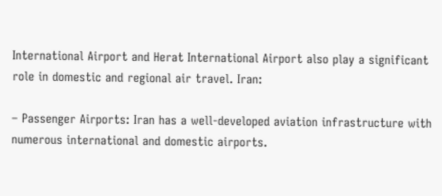International Airport and Herat International Airport also play a significant role in domestic and regional air travel. Iran:

– Passenger Airports: Iran has a well-developed aviation infrastructure with numerous international and domestic airports.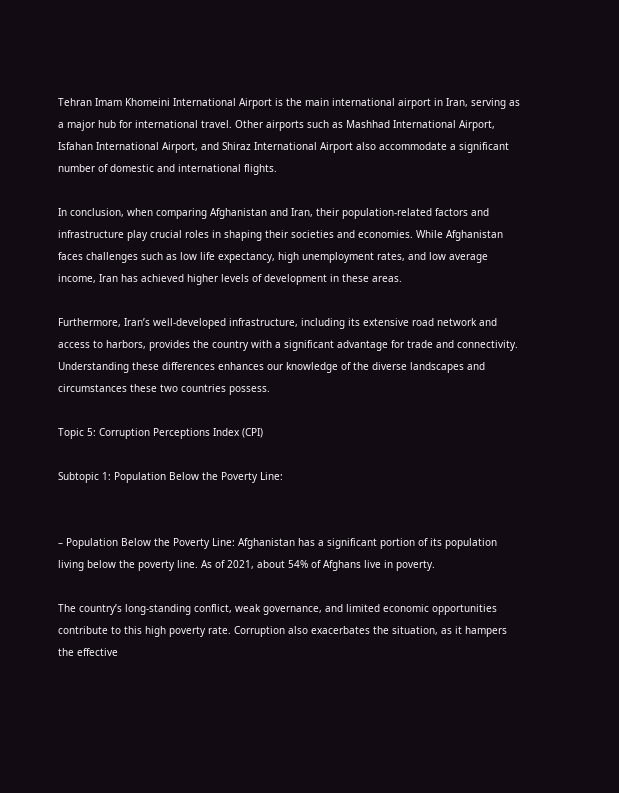Tehran Imam Khomeini International Airport is the main international airport in Iran, serving as a major hub for international travel. Other airports such as Mashhad International Airport, Isfahan International Airport, and Shiraz International Airport also accommodate a significant number of domestic and international flights.

In conclusion, when comparing Afghanistan and Iran, their population-related factors and infrastructure play crucial roles in shaping their societies and economies. While Afghanistan faces challenges such as low life expectancy, high unemployment rates, and low average income, Iran has achieved higher levels of development in these areas.

Furthermore, Iran’s well-developed infrastructure, including its extensive road network and access to harbors, provides the country with a significant advantage for trade and connectivity. Understanding these differences enhances our knowledge of the diverse landscapes and circumstances these two countries possess.

Topic 5: Corruption Perceptions Index (CPI)

Subtopic 1: Population Below the Poverty Line:


– Population Below the Poverty Line: Afghanistan has a significant portion of its population living below the poverty line. As of 2021, about 54% of Afghans live in poverty.

The country’s long-standing conflict, weak governance, and limited economic opportunities contribute to this high poverty rate. Corruption also exacerbates the situation, as it hampers the effective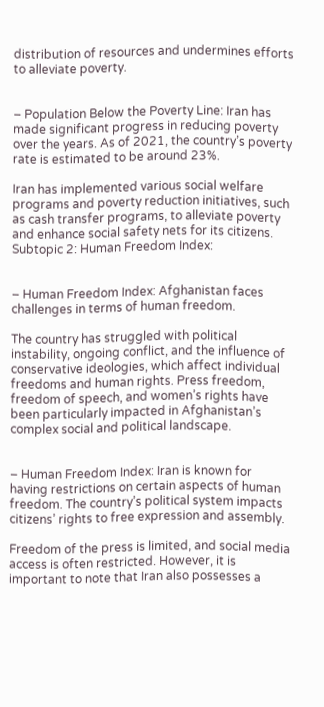distribution of resources and undermines efforts to alleviate poverty.


– Population Below the Poverty Line: Iran has made significant progress in reducing poverty over the years. As of 2021, the country’s poverty rate is estimated to be around 23%.

Iran has implemented various social welfare programs and poverty reduction initiatives, such as cash transfer programs, to alleviate poverty and enhance social safety nets for its citizens. Subtopic 2: Human Freedom Index:


– Human Freedom Index: Afghanistan faces challenges in terms of human freedom.

The country has struggled with political instability, ongoing conflict, and the influence of conservative ideologies, which affect individual freedoms and human rights. Press freedom, freedom of speech, and women’s rights have been particularly impacted in Afghanistan’s complex social and political landscape.


– Human Freedom Index: Iran is known for having restrictions on certain aspects of human freedom. The country’s political system impacts citizens’ rights to free expression and assembly.

Freedom of the press is limited, and social media access is often restricted. However, it is important to note that Iran also possesses a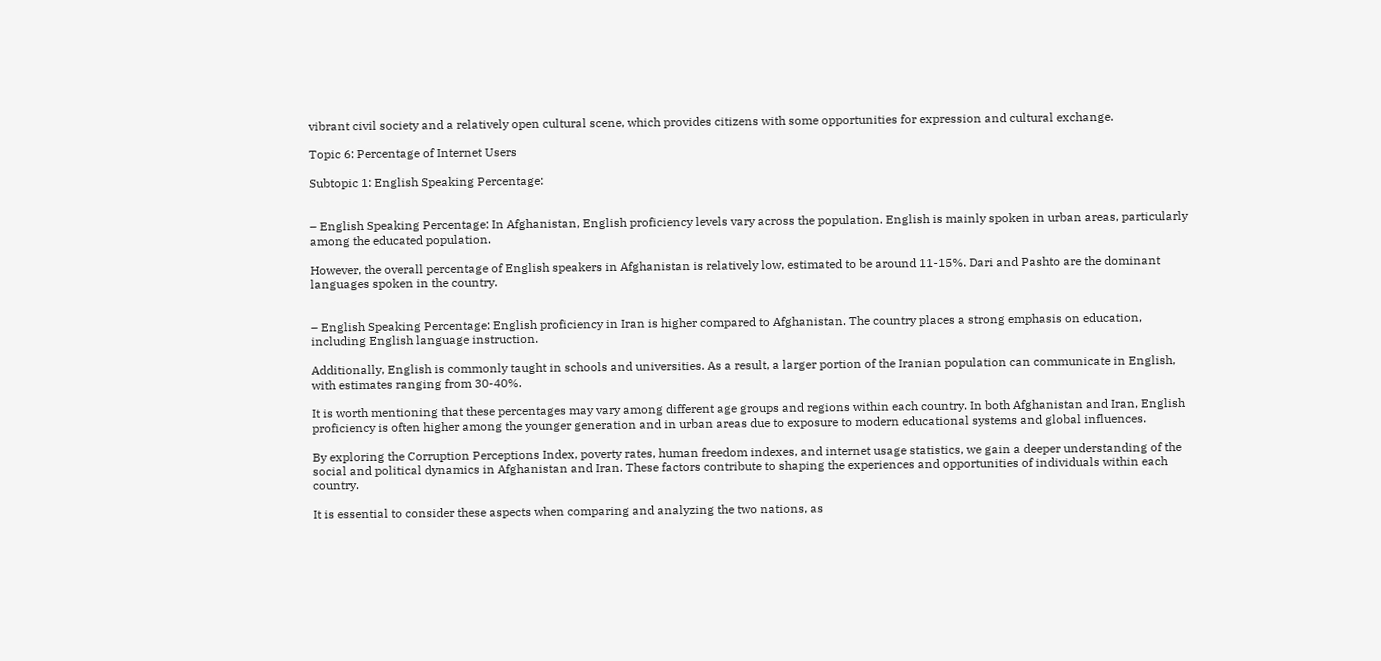vibrant civil society and a relatively open cultural scene, which provides citizens with some opportunities for expression and cultural exchange.

Topic 6: Percentage of Internet Users

Subtopic 1: English Speaking Percentage:


– English Speaking Percentage: In Afghanistan, English proficiency levels vary across the population. English is mainly spoken in urban areas, particularly among the educated population.

However, the overall percentage of English speakers in Afghanistan is relatively low, estimated to be around 11-15%. Dari and Pashto are the dominant languages spoken in the country.


– English Speaking Percentage: English proficiency in Iran is higher compared to Afghanistan. The country places a strong emphasis on education, including English language instruction.

Additionally, English is commonly taught in schools and universities. As a result, a larger portion of the Iranian population can communicate in English, with estimates ranging from 30-40%.

It is worth mentioning that these percentages may vary among different age groups and regions within each country. In both Afghanistan and Iran, English proficiency is often higher among the younger generation and in urban areas due to exposure to modern educational systems and global influences.

By exploring the Corruption Perceptions Index, poverty rates, human freedom indexes, and internet usage statistics, we gain a deeper understanding of the social and political dynamics in Afghanistan and Iran. These factors contribute to shaping the experiences and opportunities of individuals within each country.

It is essential to consider these aspects when comparing and analyzing the two nations, as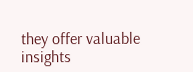they offer valuable insights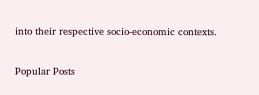into their respective socio-economic contexts.

Popular Posts